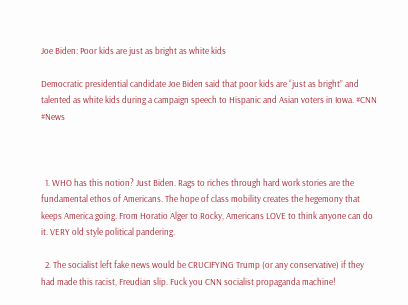Joe Biden: Poor kids are just as bright as white kids

Democratic presidential candidate Joe Biden said that poor kids are “just as bright” and talented as white kids during a campaign speech to Hispanic and Asian voters in Iowa. #CNN #News



  1. WHO has this notion? Just Biden. Rags to riches through hard work stories are the fundamental ethos of Americans. The hope of class mobility creates the hegemony that keeps America going. From Horatio Alger to Rocky, Americans LOVE to think anyone can do it. VERY old style political pandering.

  2. The socialist left fake news would be CRUCIFYING Trump (or any conservative) if they had made this racist, Freudian slip. Fuck you CNN socialist propaganda machine!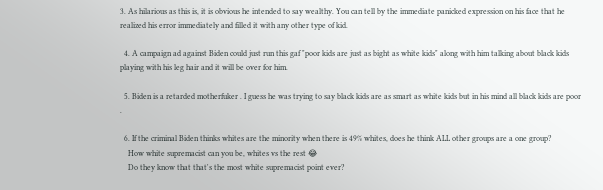3. As hilarious as this is, it is obvious he intended to say wealthy. You can tell by the immediate panicked expression on his face that he realized his error immediately and filled it with any other type of kid.

  4. A campaign ad against Biden could just run this gaf "poor kids are just as bight as white kids" along with him talking about black kids playing with his leg hair and it will be over for him.

  5. Biden is a retarded motherfuker . I guess he was trying to say black kids are as smart as white kids but in his mind all black kids are poor .

  6. If the criminal Biden thinks whites are the minority when there is 49% whites, does he think ALL other groups are a one group?
    How white supremacist can you be, whites vs the rest 😂
    Do they know that that's the most white supremacist point ever?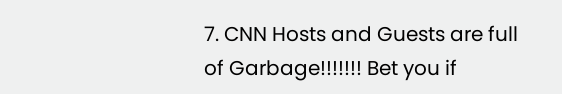7. CNN Hosts and Guests are full of Garbage!!!!!!! Bet you if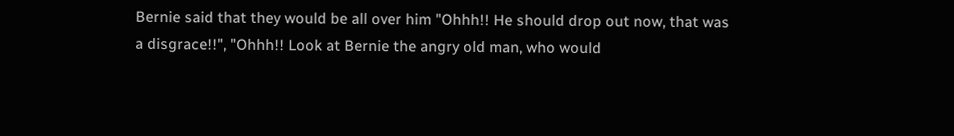Bernie said that they would be all over him "Ohhh!! He should drop out now, that was a disgrace!!", "Ohhh!! Look at Bernie the angry old man, who would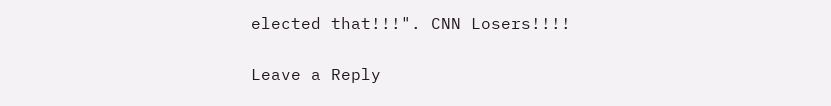elected that!!!". CNN Losers!!!!

Leave a Reply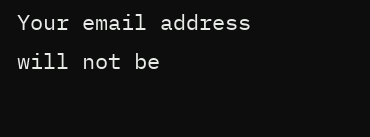Your email address will not be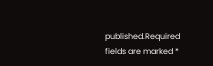published.Required fields are marked *